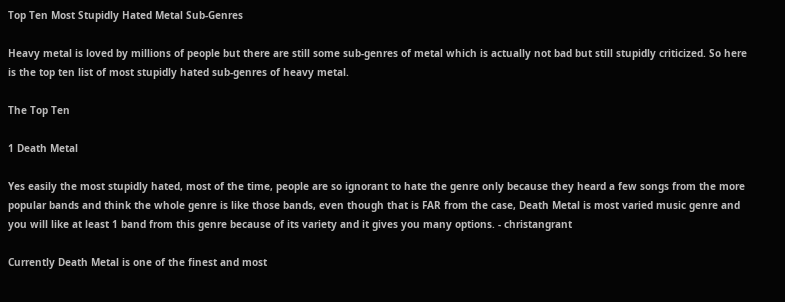Top Ten Most Stupidly Hated Metal Sub-Genres

Heavy metal is loved by millions of people but there are still some sub-genres of metal which is actually not bad but still stupidly criticized. So here is the top ten list of most stupidly hated sub-genres of heavy metal.

The Top Ten

1 Death Metal

Yes easily the most stupidly hated, most of the time, people are so ignorant to hate the genre only because they heard a few songs from the more popular bands and think the whole genre is like those bands, even though that is FAR from the case, Death Metal is most varied music genre and you will like at least 1 band from this genre because of its variety and it gives you many options. - christangrant

Currently Death Metal is one of the finest and most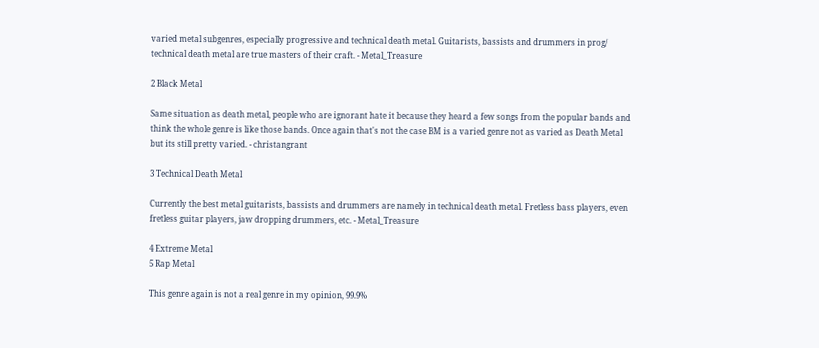varied metal subgenres, especially progressive and technical death metal. Guitarists, bassists and drummers in prog/ technical death metal are true masters of their craft. - Metal_Treasure

2 Black Metal

Same situation as death metal, people who are ignorant hate it because they heard a few songs from the popular bands and think the whole genre is like those bands. Once again that's not the case BM is a varied genre not as varied as Death Metal but its still pretty varied. - christangrant

3 Technical Death Metal

Currently the best metal guitarists, bassists and drummers are namely in technical death metal. Fretless bass players, even fretless guitar players, jaw dropping drummers, etc. - Metal_Treasure

4 Extreme Metal
5 Rap Metal

This genre again is not a real genre in my opinion, 99.9%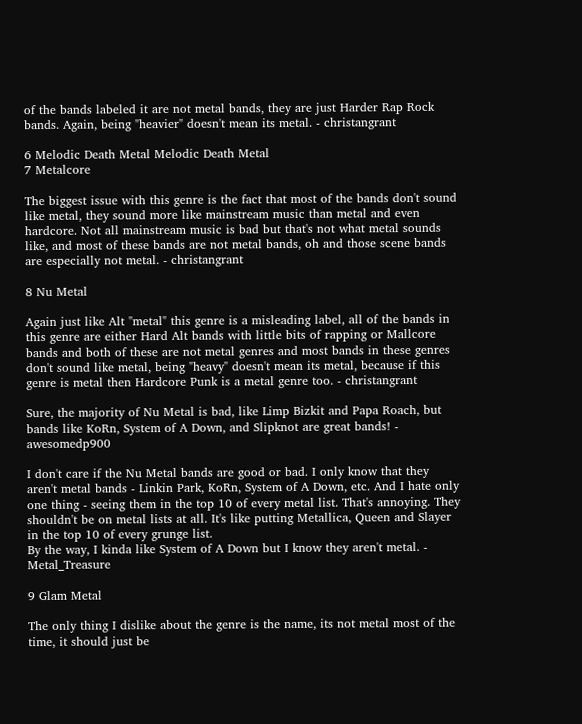of the bands labeled it are not metal bands, they are just Harder Rap Rock bands. Again, being "heavier" doesn't mean its metal. - christangrant

6 Melodic Death Metal Melodic Death Metal
7 Metalcore

The biggest issue with this genre is the fact that most of the bands don't sound like metal, they sound more like mainstream music than metal and even hardcore. Not all mainstream music is bad but that's not what metal sounds like, and most of these bands are not metal bands, oh and those scene bands are especially not metal. - christangrant

8 Nu Metal

Again just like Alt "metal" this genre is a misleading label, all of the bands in this genre are either Hard Alt bands with little bits of rapping or Mallcore bands and both of these are not metal genres and most bands in these genres don't sound like metal, being "heavy" doesn't mean its metal, because if this genre is metal then Hardcore Punk is a metal genre too. - christangrant

Sure, the majority of Nu Metal is bad, like Limp Bizkit and Papa Roach, but bands like KoRn, System of A Down, and Slipknot are great bands! - awesomedp900

I don't care if the Nu Metal bands are good or bad. I only know that they aren't metal bands - Linkin Park, KoRn, System of A Down, etc. And I hate only one thing - seeing them in the top 10 of every metal list. That's annoying. They shouldn't be on metal lists at all. It's like putting Metallica, Queen and Slayer in the top 10 of every grunge list.
By the way, I kinda like System of A Down but I know they aren't metal. - Metal_Treasure

9 Glam Metal

The only thing I dislike about the genre is the name, its not metal most of the time, it should just be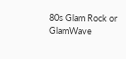80s Glam Rock or GlamWave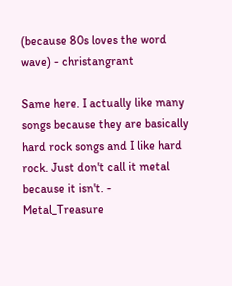(because 80s loves the word wave) - christangrant

Same here. I actually like many songs because they are basically hard rock songs and I like hard rock. Just don't call it metal because it isn't. - Metal_Treasure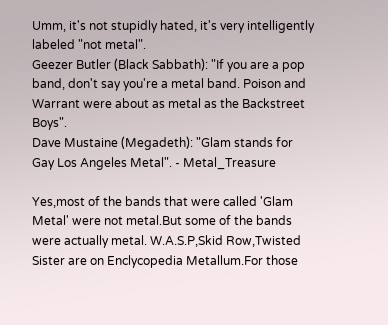Umm, it's not stupidly hated, it's very intelligently labeled "not metal".
Geezer Butler (Black Sabbath): "If you are a pop band, don't say you're a metal band. Poison and Warrant were about as metal as the Backstreet Boys".
Dave Mustaine (Megadeth): "Glam stands for Gay Los Angeles Metal". - Metal_Treasure

Yes,most of the bands that were called 'Glam Metal' were not metal.But some of the bands were actually metal. W.A.S.P,Skid Row,Twisted Sister are on Enclycopedia Metallum.For those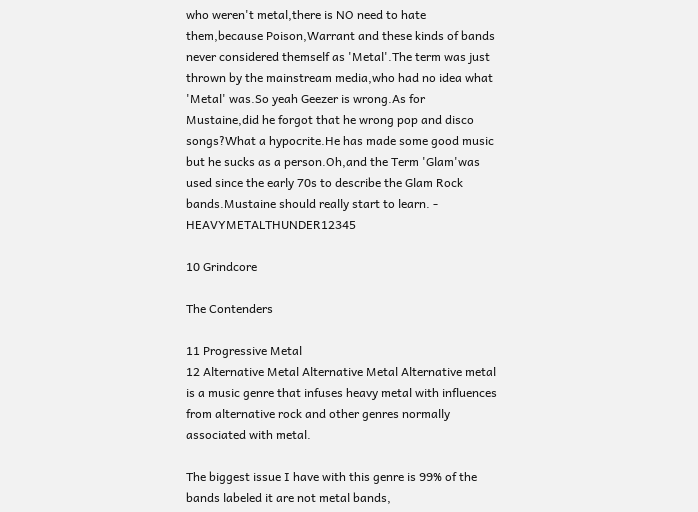who weren't metal,there is NO need to hate them,because Poison,Warrant and these kinds of bands never considered themself as 'Metal'.The term was just thrown by the mainstream media,who had no idea what 'Metal' was.So yeah Geezer is wrong.As for Mustaine,did he forgot that he wrong pop and disco songs?What a hypocrite.He has made some good music but he sucks as a person.Oh,and the Term 'Glam'was used since the early 70s to describe the Glam Rock bands.Mustaine should really start to learn. - HEAVYMETALTHUNDER12345

10 Grindcore

The Contenders

11 Progressive Metal
12 Alternative Metal Alternative Metal Alternative metal is a music genre that infuses heavy metal with influences from alternative rock and other genres normally associated with metal.

The biggest issue I have with this genre is 99% of the bands labeled it are not metal bands,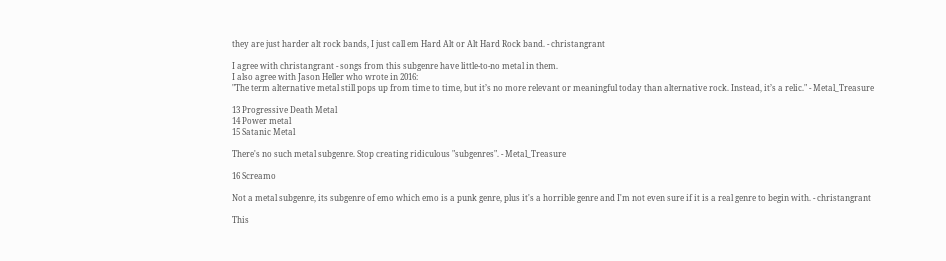they are just harder alt rock bands, I just call em Hard Alt or Alt Hard Rock band. - christangrant

I agree with christangrant - songs from this subgenre have little-to-no metal in them.
I also agree with Jason Heller who wrote in 2016:
"The term alternative metal still pops up from time to time, but it’s no more relevant or meaningful today than alternative rock. Instead, it’s a relic." - Metal_Treasure

13 Progressive Death Metal
14 Power metal
15 Satanic Metal

There's no such metal subgenre. Stop creating ridiculous "subgenres". - Metal_Treasure

16 Screamo

Not a metal subgenre, its subgenre of emo which emo is a punk genre, plus it's a horrible genre and I'm not even sure if it is a real genre to begin with. - christangrant

This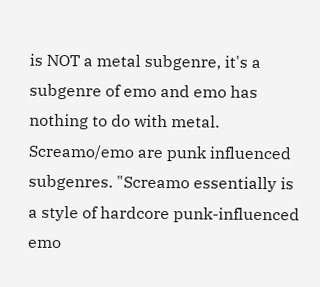is NOT a metal subgenre, it's a subgenre of emo and emo has nothing to do with metal. Screamo/emo are punk influenced subgenres. "Screamo essentially is a style of hardcore punk-influenced emo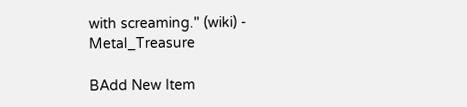with screaming." (wiki) - Metal_Treasure

BAdd New Item